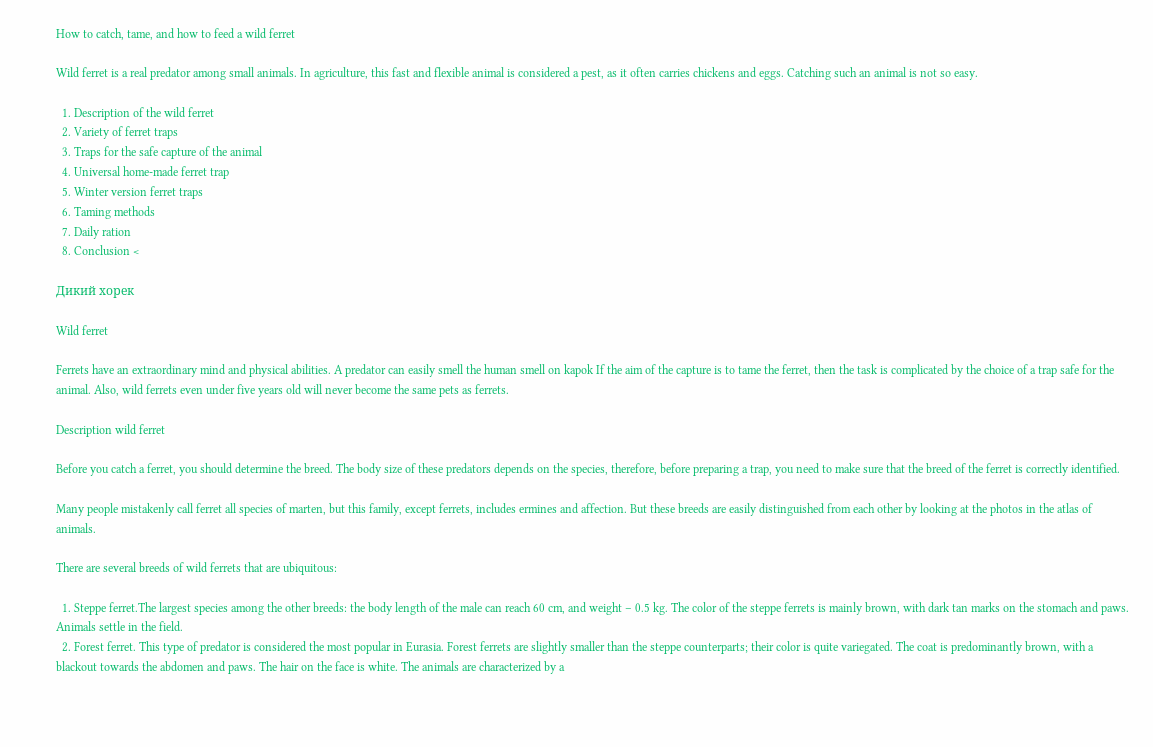How to catch, tame, and how to feed a wild ferret

Wild ferret is a real predator among small animals. In agriculture, this fast and flexible animal is considered a pest, as it often carries chickens and eggs. Catching such an animal is not so easy.

  1. Description of the wild ferret
  2. Variety of ferret traps
  3. Traps for the safe capture of the animal
  4. Universal home-made ferret trap
  5. Winter version ferret traps
  6. Taming methods
  7. Daily ration
  8. Conclusion <

Дикий хорек

Wild ferret

Ferrets have an extraordinary mind and physical abilities. A predator can easily smell the human smell on kapok If the aim of the capture is to tame the ferret, then the task is complicated by the choice of a trap safe for the animal. Also, wild ferrets even under five years old will never become the same pets as ferrets.

Description wild ferret

Before you catch a ferret, you should determine the breed. The body size of these predators depends on the species, therefore, before preparing a trap, you need to make sure that the breed of the ferret is correctly identified.

Many people mistakenly call ferret all species of marten, but this family, except ferrets, includes ermines and affection. But these breeds are easily distinguished from each other by looking at the photos in the atlas of animals.

There are several breeds of wild ferrets that are ubiquitous:

  1. Steppe ferret.The largest species among the other breeds: the body length of the male can reach 60 cm, and weight – 0.5 kg. The color of the steppe ferrets is mainly brown, with dark tan marks on the stomach and paws. Animals settle in the field.
  2. Forest ferret. This type of predator is considered the most popular in Eurasia. Forest ferrets are slightly smaller than the steppe counterparts; their color is quite variegated. The coat is predominantly brown, with a blackout towards the abdomen and paws. The hair on the face is white. The animals are characterized by a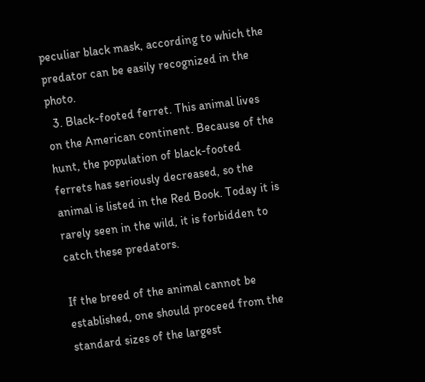peculiar black mask, according to which the predator can be easily recognized in the photo.
  3. Black-footed ferret. This animal lives on the American continent. Because of the hunt, the population of black-footed ferrets has seriously decreased, so the animal is listed in the Red Book. Today it is rarely seen in the wild, it is forbidden to catch these predators.

If the breed of the animal cannot be established, one should proceed from the standard sizes of the largest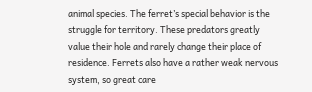animal species. The ferret’s special behavior is the struggle for territory. These predators greatly value their hole and rarely change their place of residence. Ferrets also have a rather weak nervous system, so great care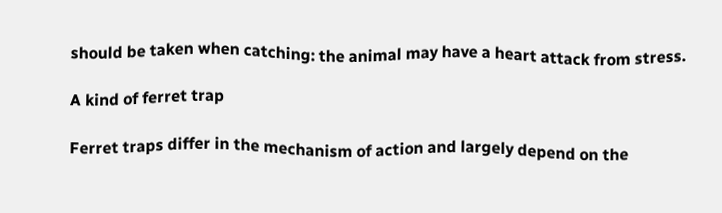should be taken when catching: the animal may have a heart attack from stress.

A kind of ferret trap

Ferret traps differ in the mechanism of action and largely depend on the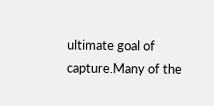ultimate goal of capture.Many of the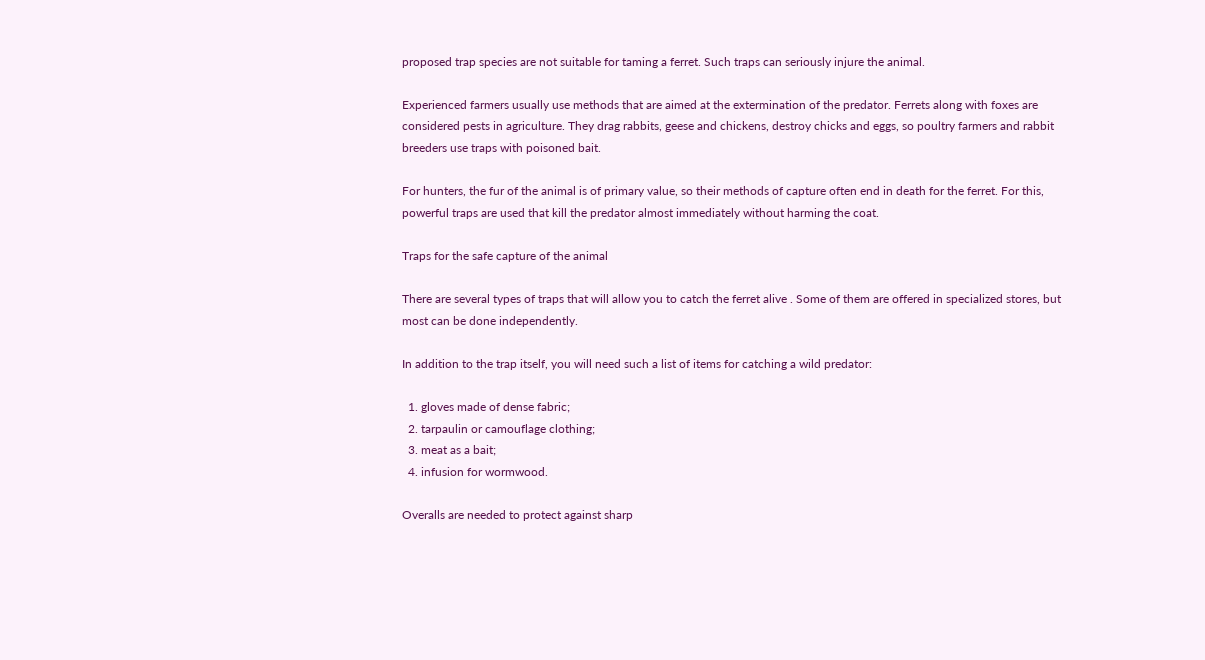proposed trap species are not suitable for taming a ferret. Such traps can seriously injure the animal.

Experienced farmers usually use methods that are aimed at the extermination of the predator. Ferrets along with foxes are considered pests in agriculture. They drag rabbits, geese and chickens, destroy chicks and eggs, so poultry farmers and rabbit breeders use traps with poisoned bait.

For hunters, the fur of the animal is of primary value, so their methods of capture often end in death for the ferret. For this, powerful traps are used that kill the predator almost immediately without harming the coat.

Traps for the safe capture of the animal

There are several types of traps that will allow you to catch the ferret alive . Some of them are offered in specialized stores, but most can be done independently.

In addition to the trap itself, you will need such a list of items for catching a wild predator:

  1. gloves made of dense fabric;
  2. tarpaulin or camouflage clothing;
  3. meat as a bait;
  4. infusion for wormwood.

Overalls are needed to protect against sharp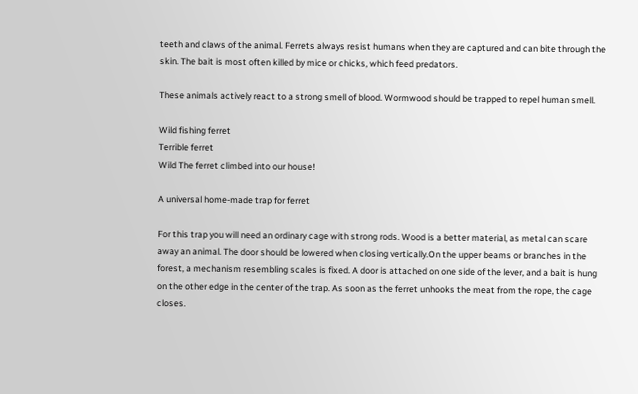teeth and claws of the animal. Ferrets always resist humans when they are captured and can bite through the skin. The bait is most often killed by mice or chicks, which feed predators.

These animals actively react to a strong smell of blood. Wormwood should be trapped to repel human smell.

Wild fishing ferret
Terrible ferret
Wild The ferret climbed into our house!

A universal home-made trap for ferret

For this trap you will need an ordinary cage with strong rods. Wood is a better material, as metal can scare away an animal. The door should be lowered when closing vertically.On the upper beams or branches in the forest, a mechanism resembling scales is fixed. A door is attached on one side of the lever, and a bait is hung on the other edge in the center of the trap. As soon as the ferret unhooks the meat from the rope, the cage closes.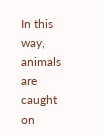In this way, animals are caught on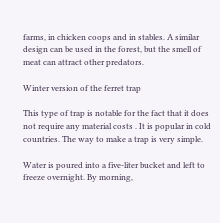farms, in chicken coops and in stables. A similar design can be used in the forest, but the smell of meat can attract other predators.

Winter version of the ferret trap

This type of trap is notable for the fact that it does not require any material costs . It is popular in cold countries. The way to make a trap is very simple.

Water is poured into a five-liter bucket and left to freeze overnight. By morning,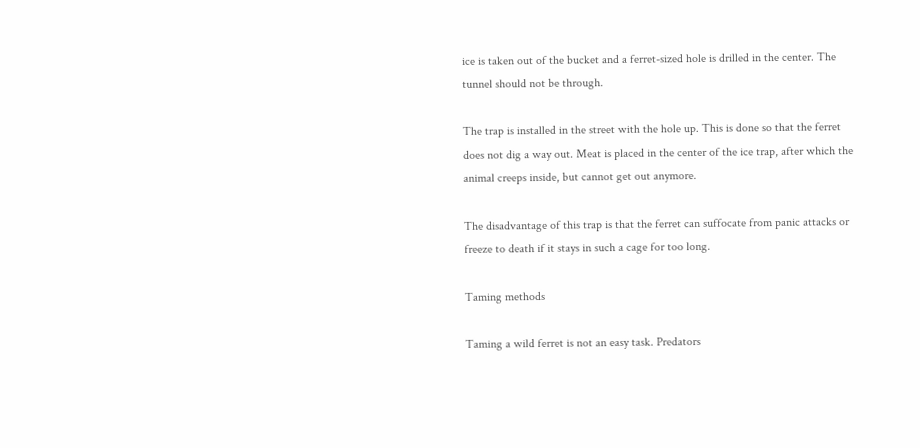ice is taken out of the bucket and a ferret-sized hole is drilled in the center. The tunnel should not be through.

The trap is installed in the street with the hole up. This is done so that the ferret does not dig a way out. Meat is placed in the center of the ice trap, after which the animal creeps inside, but cannot get out anymore.

The disadvantage of this trap is that the ferret can suffocate from panic attacks or freeze to death if it stays in such a cage for too long.

Taming methods

Taming a wild ferret is not an easy task. Predators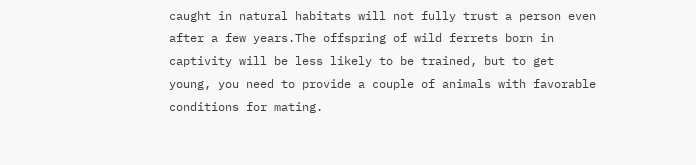caught in natural habitats will not fully trust a person even after a few years.The offspring of wild ferrets born in captivity will be less likely to be trained, but to get young, you need to provide a couple of animals with favorable conditions for mating.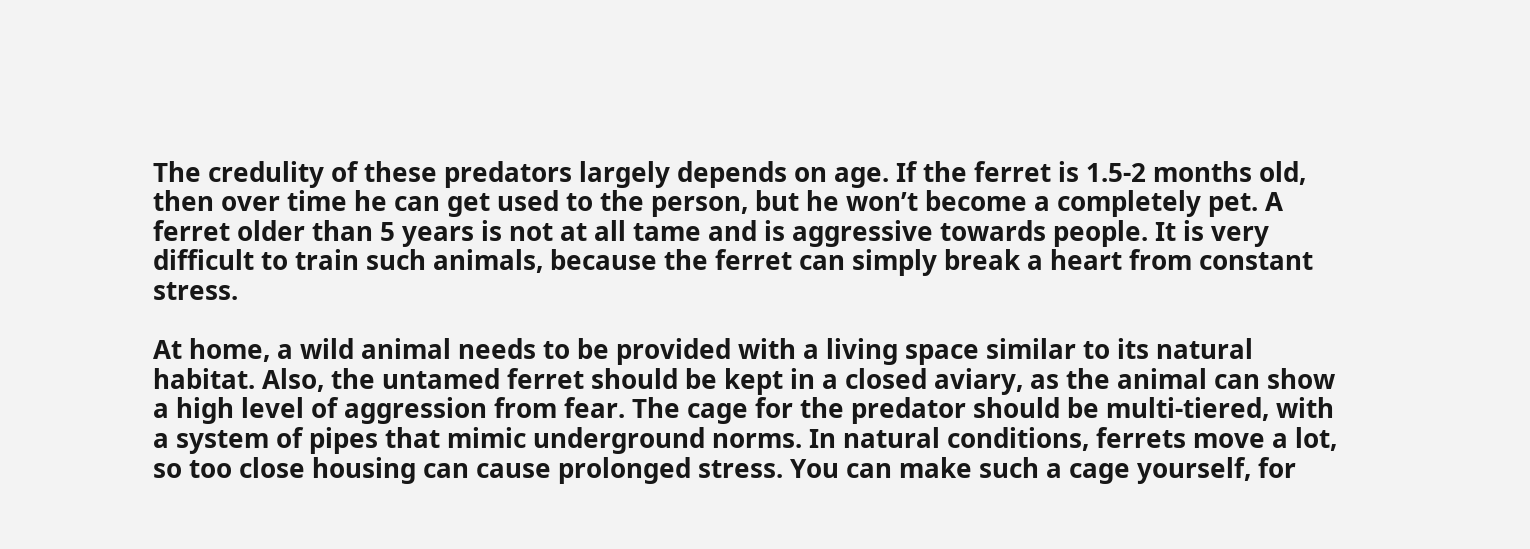The credulity of these predators largely depends on age. If the ferret is 1.5-2 months old, then over time he can get used to the person, but he won’t become a completely pet. A ferret older than 5 years is not at all tame and is aggressive towards people. It is very difficult to train such animals, because the ferret can simply break a heart from constant stress.

At home, a wild animal needs to be provided with a living space similar to its natural habitat. Also, the untamed ferret should be kept in a closed aviary, as the animal can show a high level of aggression from fear. The cage for the predator should be multi-tiered, with a system of pipes that mimic underground norms. In natural conditions, ferrets move a lot, so too close housing can cause prolonged stress. You can make such a cage yourself, for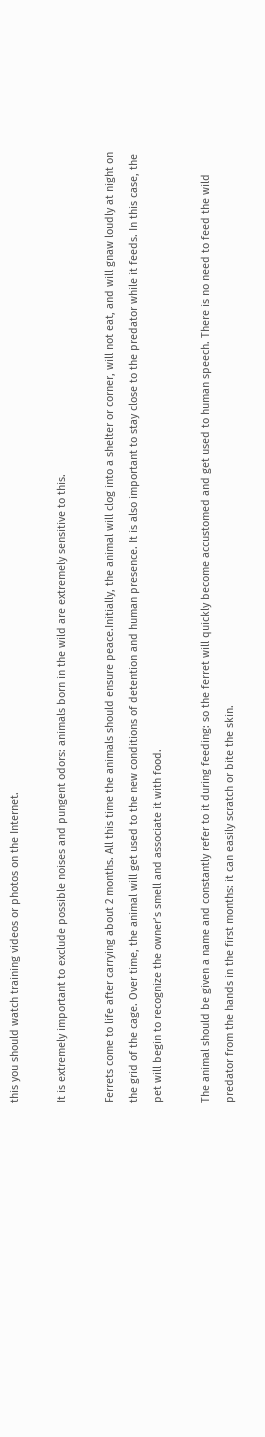this you should watch training videos or photos on the Internet.

It is extremely important to exclude possible noises and pungent odors: animals born in the wild are extremely sensitive to this.

Ferrets come to life after carrying about 2 months. All this time the animals should ensure peace.Initially, the animal will clog into a shelter or corner, will not eat, and will gnaw loudly at night on the grid of the cage. Over time, the animal will get used to the new conditions of detention and human presence. It is also important to stay close to the predator while it feeds. In this case, the pet will begin to recognize the owner’s smell and associate it with food.

The animal should be given a name and constantly refer to it during feeding: so the ferret will quickly become accustomed and get used to human speech. There is no need to feed the wild predator from the hands in the first months: it can easily scratch or bite the skin.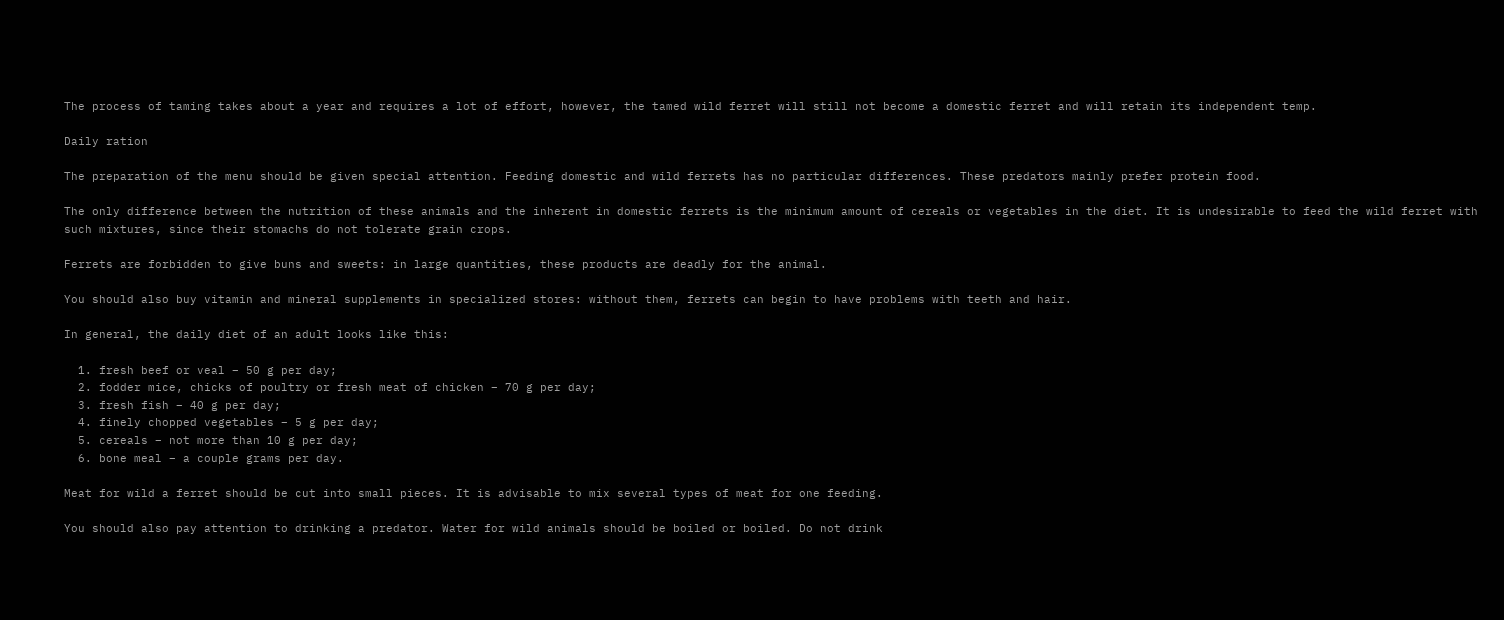The process of taming takes about a year and requires a lot of effort, however, the tamed wild ferret will still not become a domestic ferret and will retain its independent temp.

Daily ration

The preparation of the menu should be given special attention. Feeding domestic and wild ferrets has no particular differences. These predators mainly prefer protein food.

The only difference between the nutrition of these animals and the inherent in domestic ferrets is the minimum amount of cereals or vegetables in the diet. It is undesirable to feed the wild ferret with such mixtures, since their stomachs do not tolerate grain crops.

Ferrets are forbidden to give buns and sweets: in large quantities, these products are deadly for the animal.

You should also buy vitamin and mineral supplements in specialized stores: without them, ferrets can begin to have problems with teeth and hair.

In general, the daily diet of an adult looks like this:

  1. fresh beef or veal – 50 g per day;
  2. fodder mice, chicks of poultry or fresh meat of chicken – 70 g per day;
  3. fresh fish – 40 g per day;
  4. finely chopped vegetables – 5 g per day;
  5. cereals – not more than 10 g per day;
  6. bone meal – a couple grams per day.

Meat for wild a ferret should be cut into small pieces. It is advisable to mix several types of meat for one feeding.

You should also pay attention to drinking a predator. Water for wild animals should be boiled or boiled. Do not drink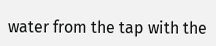water from the tap with the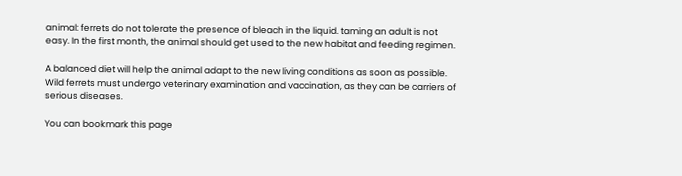animal: ferrets do not tolerate the presence of bleach in the liquid. taming an adult is not easy. In the first month, the animal should get used to the new habitat and feeding regimen.

A balanced diet will help the animal adapt to the new living conditions as soon as possible. Wild ferrets must undergo veterinary examination and vaccination, as they can be carriers of serious diseases.

You can bookmark this page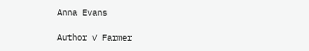Anna Evans

Author ✓ Farmer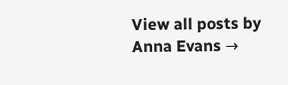View all posts by Anna Evans →